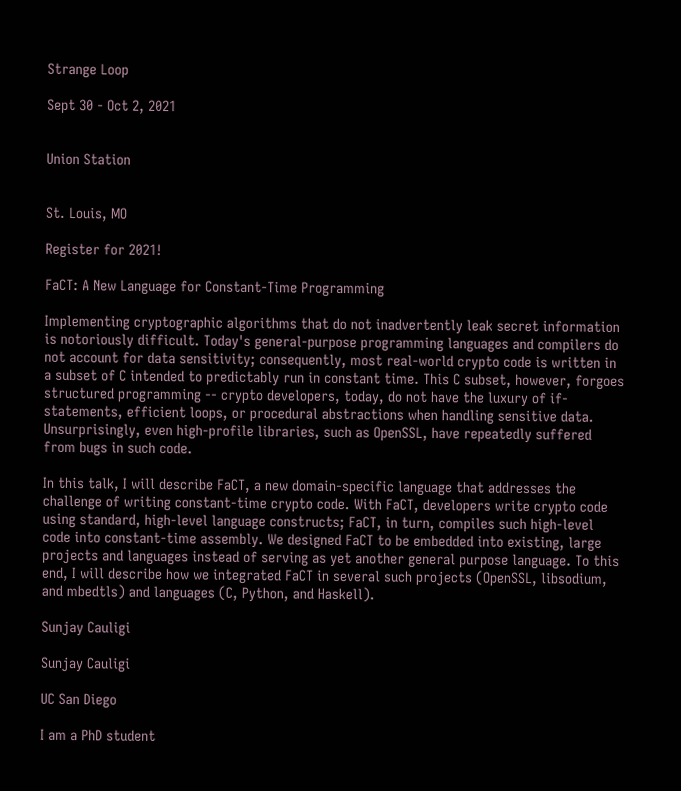Strange Loop

Sept 30 - Oct 2, 2021


Union Station


St. Louis, MO

Register for 2021!

FaCT: A New Language for Constant-Time Programming

Implementing cryptographic algorithms that do not inadvertently leak secret information is notoriously difficult. Today's general-purpose programming languages and compilers do not account for data sensitivity; consequently, most real-world crypto code is written in a subset of C intended to predictably run in constant time. This C subset, however, forgoes structured programming -- crypto developers, today, do not have the luxury of if-statements, efficient loops, or procedural abstractions when handling sensitive data. Unsurprisingly, even high-profile libraries, such as OpenSSL, have repeatedly suffered from bugs in such code.

In this talk, I will describe FaCT, a new domain-specific language that addresses the challenge of writing constant-time crypto code. With FaCT, developers write crypto code using standard, high-level language constructs; FaCT, in turn, compiles such high-level code into constant-time assembly. We designed FaCT to be embedded into existing, large projects and languages instead of serving as yet another general purpose language. To this end, I will describe how we integrated FaCT in several such projects (OpenSSL, libsodium, and mbedtls) and languages (C, Python, and Haskell).

Sunjay Cauligi

Sunjay Cauligi

UC San Diego

I am a PhD student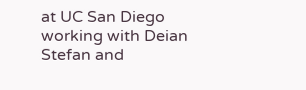at UC San Diego working with Deian Stefan and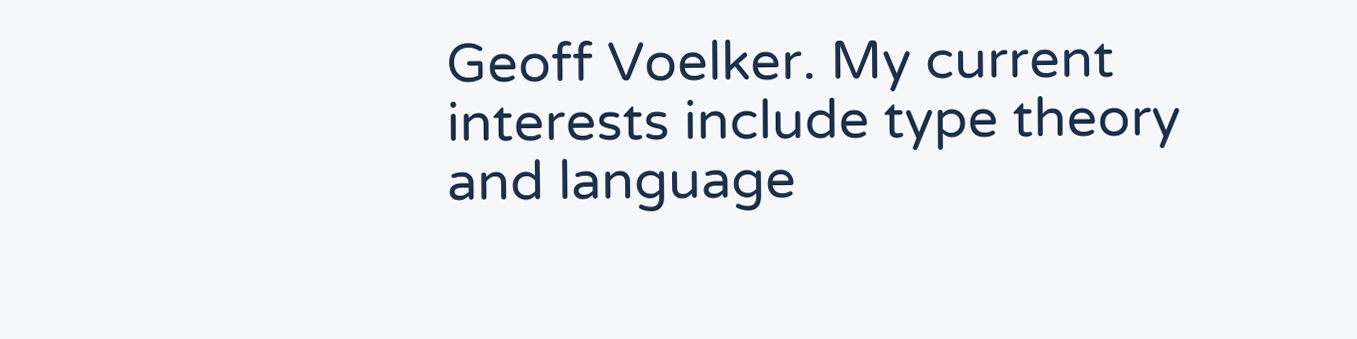Geoff Voelker. My current interests include type theory and language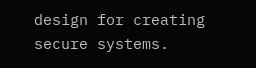design for creating secure systems.